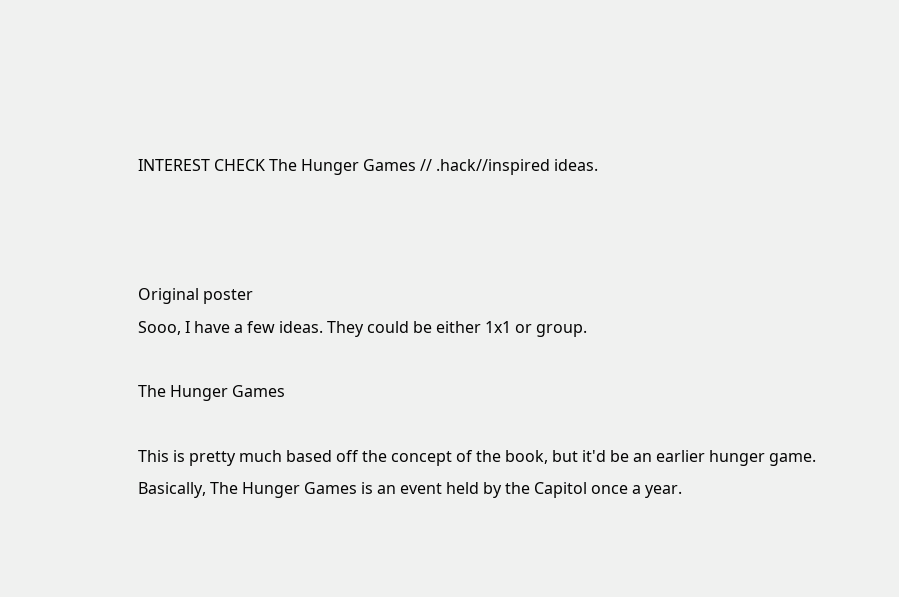INTEREST CHECK The Hunger Games // .hack//inspired ideas.



Original poster
Sooo, I have a few ideas. They could be either 1x1 or group.

The Hunger Games

This is pretty much based off the concept of the book, but it'd be an earlier hunger game. Basically, The Hunger Games is an event held by the Capitol once a year.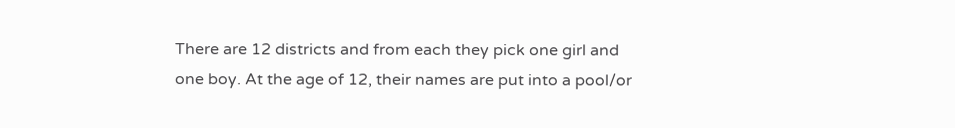There are 12 districts and from each they pick one girl and one boy. At the age of 12, their names are put into a pool/or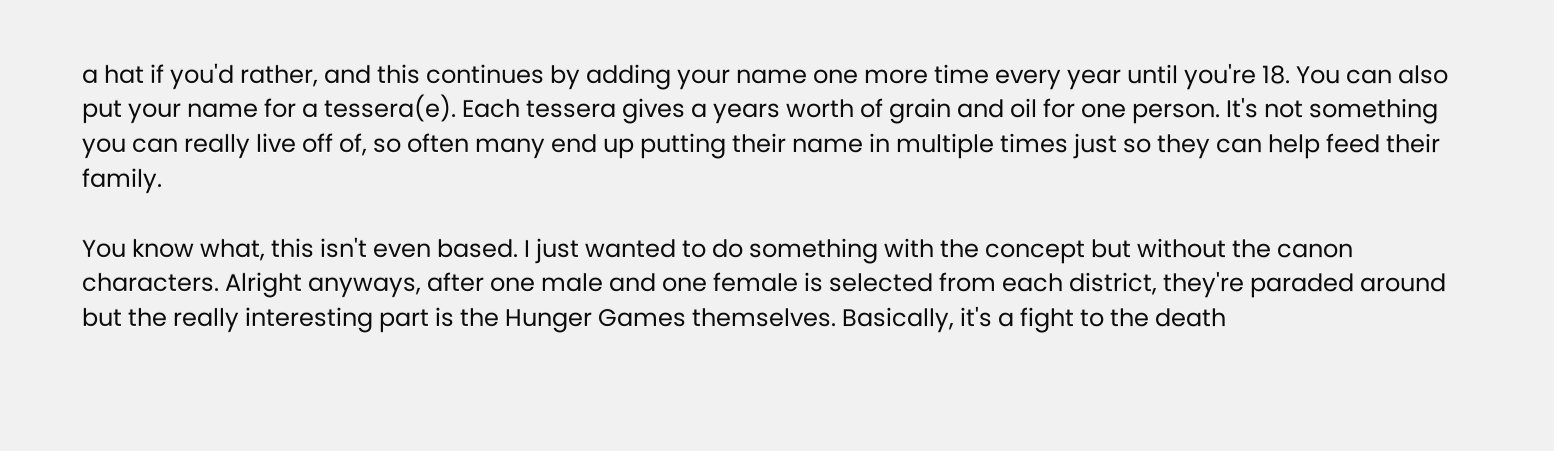a hat if you'd rather, and this continues by adding your name one more time every year until you're 18. You can also put your name for a tessera(e). Each tessera gives a years worth of grain and oil for one person. It's not something you can really live off of, so often many end up putting their name in multiple times just so they can help feed their family.

You know what, this isn't even based. I just wanted to do something with the concept but without the canon characters. Alright anyways, after one male and one female is selected from each district, they're paraded around but the really interesting part is the Hunger Games themselves. Basically, it's a fight to the death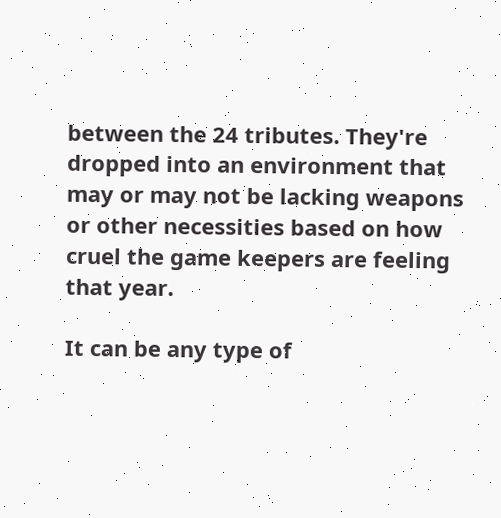between the 24 tributes. They're dropped into an environment that may or may not be lacking weapons or other necessities based on how cruel the game keepers are feeling that year.

It can be any type of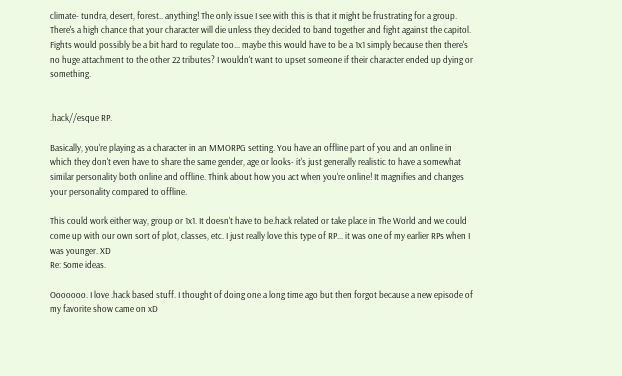climate- tundra, desert, forest.. anything! The only issue I see with this is that it might be frustrating for a group. There's a high chance that your character will die unless they decided to band together and fight against the capitol. Fights would possibly be a bit hard to regulate too... maybe this would have to be a 1x1 simply because then there's no huge attachment to the other 22 tributes? I wouldn't want to upset someone if their character ended up dying or something.


.hack//esque RP.

Basically, you're playing as a character in an MMORPG setting. You have an offline part of you and an online in which they don't even have to share the same gender, age or looks- it's just generally realistic to have a somewhat similar personality both online and offline. Think about how you act when you're online! It magnifies and changes your personality compared to offline.

This could work either way, group or 1x1. It doesn't have to be.hack related or take place in The World and we could come up with our own sort of plot, classes, etc. I just really love this type of RP... it was one of my earlier RPs when I was younger. XD
Re: Some ideas.

Ooooooo. I love .hack based stuff. I thought of doing one a long time ago but then forgot because a new episode of my favorite show came on xD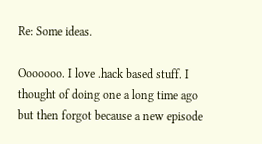Re: Some ideas.

Ooooooo. I love .hack based stuff. I thought of doing one a long time ago but then forgot because a new episode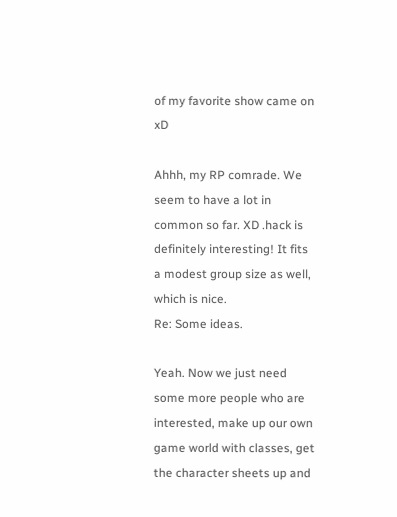of my favorite show came on xD

Ahhh, my RP comrade. We seem to have a lot in common so far. XD .hack is definitely interesting! It fits a modest group size as well, which is nice.
Re: Some ideas.

Yeah. Now we just need some more people who are interested, make up our own game world with classes, get the character sheets up and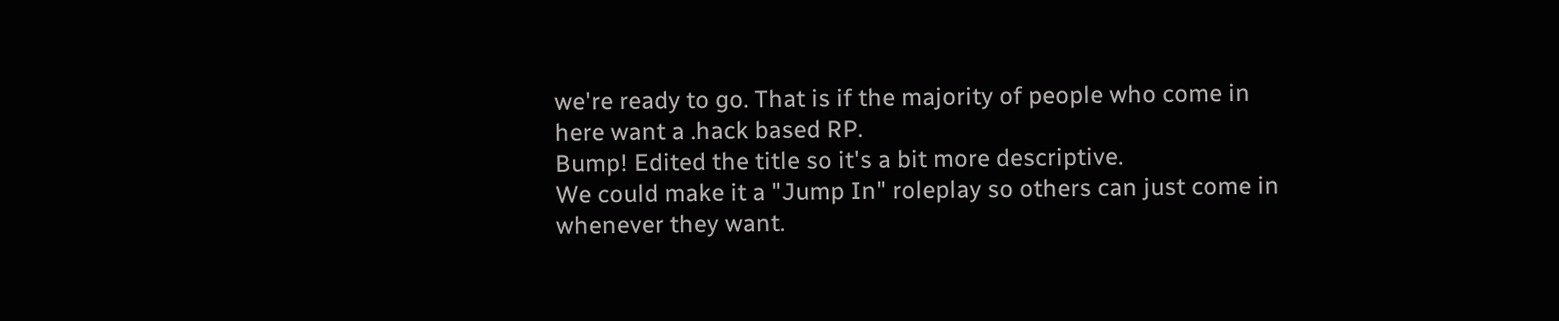we're ready to go. That is if the majority of people who come in here want a .hack based RP.
Bump! Edited the title so it's a bit more descriptive.
We could make it a "Jump In" roleplay so others can just come in whenever they want.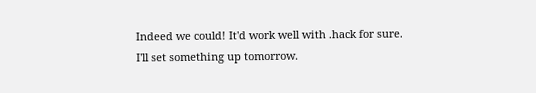Indeed we could! It'd work well with .hack for sure. I'll set something up tomorrow.